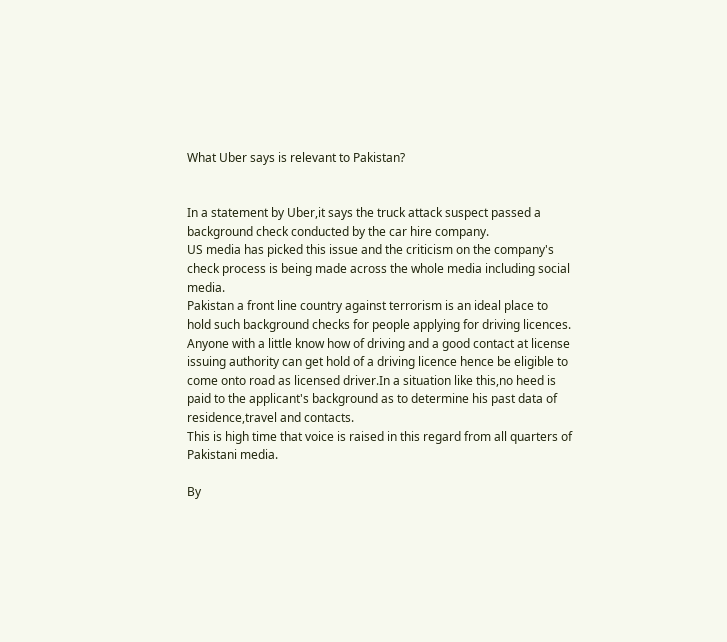What Uber says is relevant to Pakistan?


In a statement by Uber,it says the truck attack suspect passed a background check conducted by the car hire company.
US media has picked this issue and the criticism on the company's check process is being made across the whole media including social media.
Pakistan a front line country against terrorism is an ideal place to hold such background checks for people applying for driving licences.
Anyone with a little know how of driving and a good contact at license issuing authority can get hold of a driving licence hence be eligible to come onto road as licensed driver.In a situation like this,no heed is paid to the applicant's background as to determine his past data of residence,travel and contacts.
This is high time that voice is raised in this regard from all quarters of Pakistani media.

By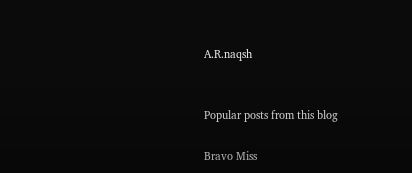A.R.naqsh


Popular posts from this blog

Bravo Miss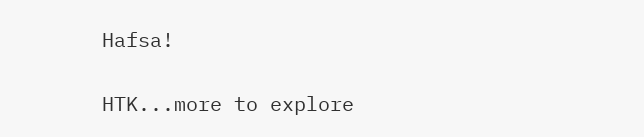Hafsa!

HTK...more to explore